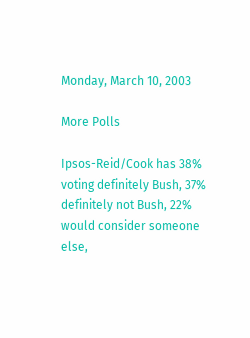Monday, March 10, 2003

More Polls

Ipsos-Reid/Cook has 38% voting definitely Bush, 37% definitely not Bush, 22% would consider someone else,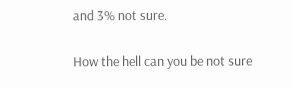and 3% not sure.

How the hell can you be not sure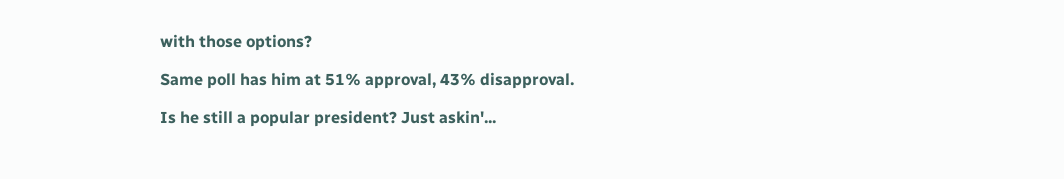with those options?

Same poll has him at 51% approval, 43% disapproval.

Is he still a popular president? Just askin'...